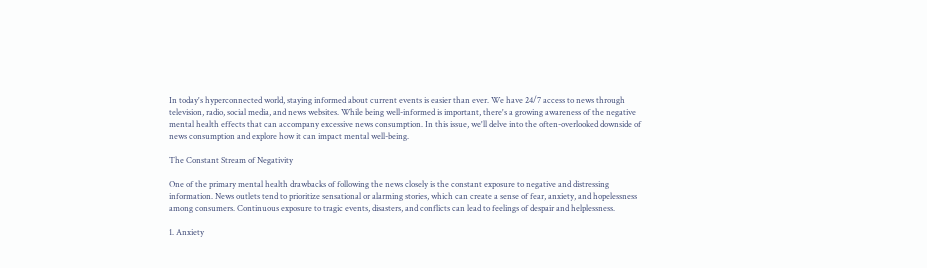In today's hyperconnected world, staying informed about current events is easier than ever. We have 24/7 access to news through television, radio, social media, and news websites. While being well-informed is important, there's a growing awareness of the negative mental health effects that can accompany excessive news consumption. In this issue, we'll delve into the often-overlooked downside of news consumption and explore how it can impact mental well-being.

The Constant Stream of Negativity

One of the primary mental health drawbacks of following the news closely is the constant exposure to negative and distressing information. News outlets tend to prioritize sensational or alarming stories, which can create a sense of fear, anxiety, and hopelessness among consumers. Continuous exposure to tragic events, disasters, and conflicts can lead to feelings of despair and helplessness.

1. Anxiety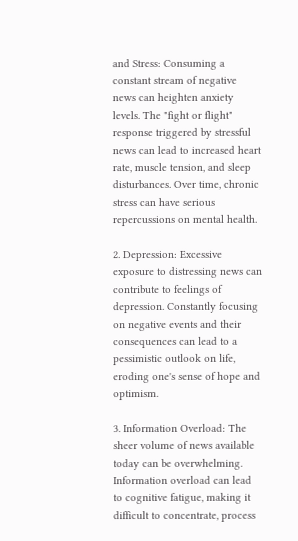and Stress: Consuming a constant stream of negative news can heighten anxiety levels. The "fight or flight" response triggered by stressful news can lead to increased heart rate, muscle tension, and sleep disturbances. Over time, chronic stress can have serious repercussions on mental health.

2. Depression: Excessive exposure to distressing news can contribute to feelings of depression. Constantly focusing on negative events and their consequences can lead to a pessimistic outlook on life, eroding one's sense of hope and optimism.

3. Information Overload: The sheer volume of news available today can be overwhelming. Information overload can lead to cognitive fatigue, making it difficult to concentrate, process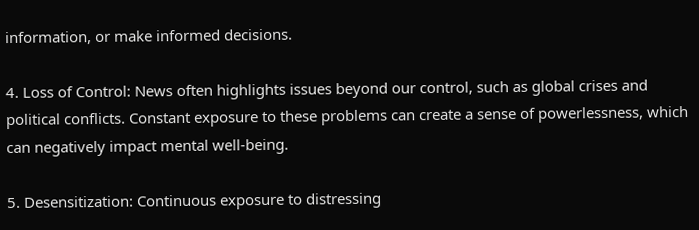information, or make informed decisions.

4. Loss of Control: News often highlights issues beyond our control, such as global crises and political conflicts. Constant exposure to these problems can create a sense of powerlessness, which can negatively impact mental well-being.

5. Desensitization: Continuous exposure to distressing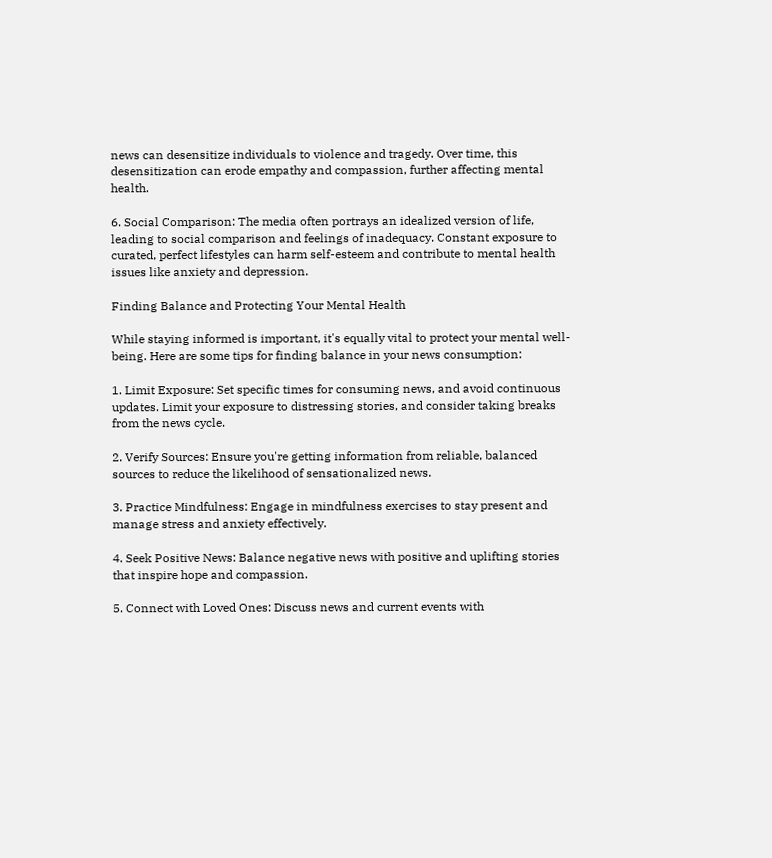news can desensitize individuals to violence and tragedy. Over time, this desensitization can erode empathy and compassion, further affecting mental health.

6. Social Comparison: The media often portrays an idealized version of life, leading to social comparison and feelings of inadequacy. Constant exposure to curated, perfect lifestyles can harm self-esteem and contribute to mental health issues like anxiety and depression.

Finding Balance and Protecting Your Mental Health

While staying informed is important, it's equally vital to protect your mental well-being. Here are some tips for finding balance in your news consumption:

1. Limit Exposure: Set specific times for consuming news, and avoid continuous updates. Limit your exposure to distressing stories, and consider taking breaks from the news cycle.

2. Verify Sources: Ensure you're getting information from reliable, balanced sources to reduce the likelihood of sensationalized news.

3. Practice Mindfulness: Engage in mindfulness exercises to stay present and manage stress and anxiety effectively.

4. Seek Positive News: Balance negative news with positive and uplifting stories that inspire hope and compassion.

5. Connect with Loved Ones: Discuss news and current events with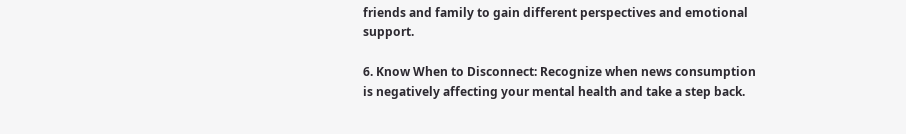friends and family to gain different perspectives and emotional support.

6. Know When to Disconnect: Recognize when news consumption is negatively affecting your mental health and take a step back.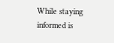While staying informed is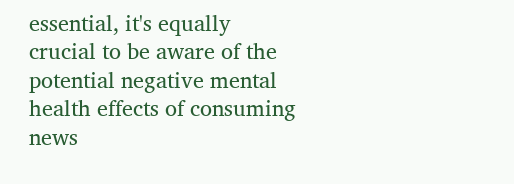essential, it's equally crucial to be aware of the potential negative mental health effects of consuming news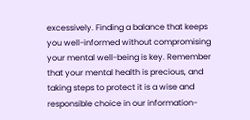excessively. Finding a balance that keeps you well-informed without compromising your mental well-being is key. Remember that your mental health is precious, and taking steps to protect it is a wise and responsible choice in our information-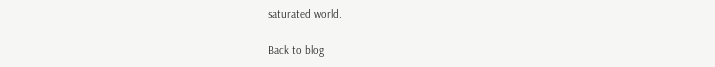saturated world.

Back to blog